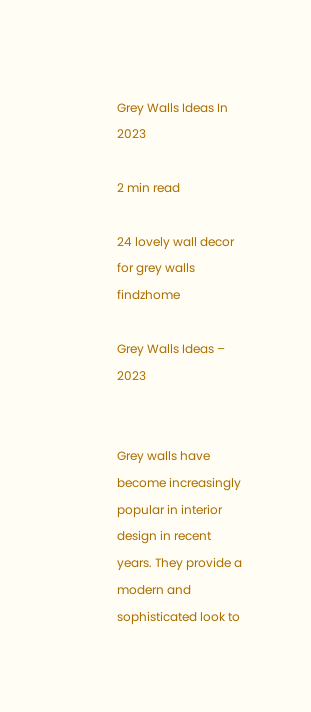Grey Walls Ideas In 2023

2 min read

24 lovely wall decor for grey walls findzhome

Grey Walls Ideas – 2023


Grey walls have become increasingly popular in interior design in recent years. They provide a modern and sophisticated look to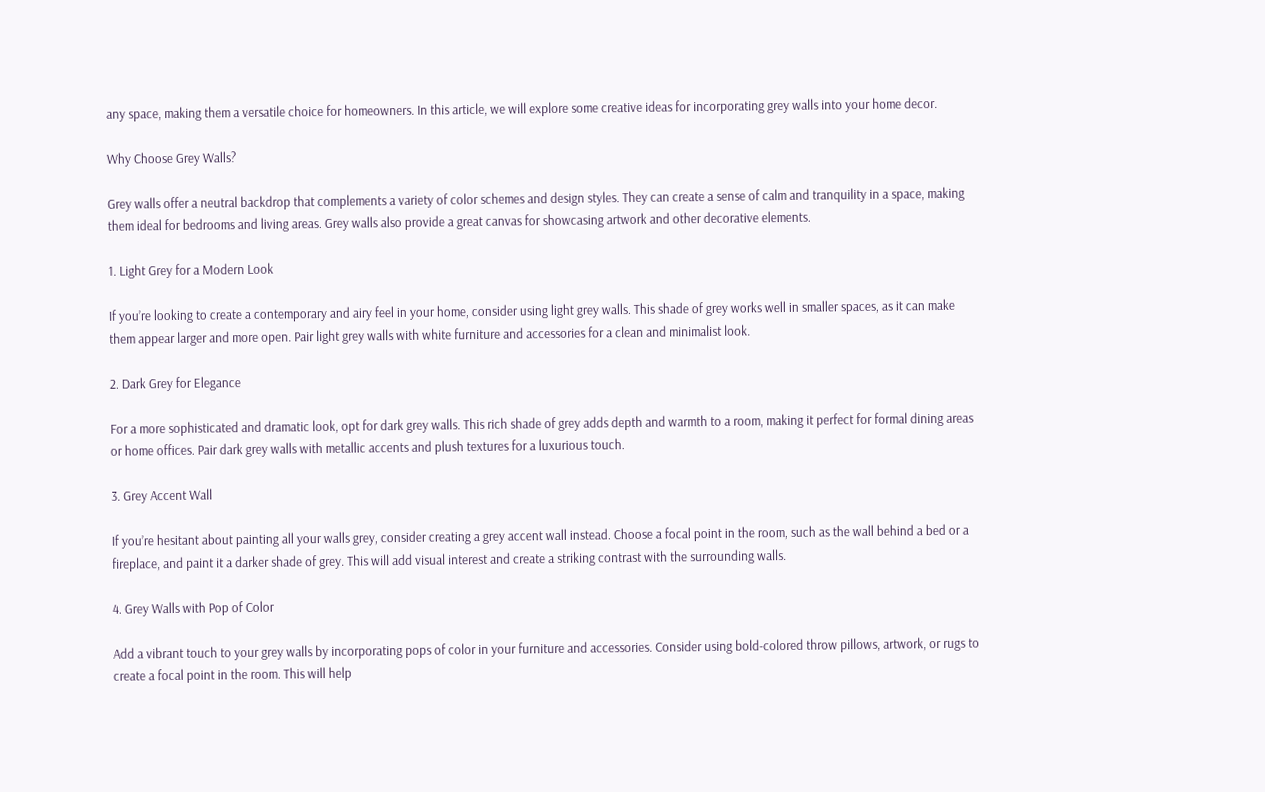any space, making them a versatile choice for homeowners. In this article, we will explore some creative ideas for incorporating grey walls into your home decor.

Why Choose Grey Walls?

Grey walls offer a neutral backdrop that complements a variety of color schemes and design styles. They can create a sense of calm and tranquility in a space, making them ideal for bedrooms and living areas. Grey walls also provide a great canvas for showcasing artwork and other decorative elements.

1. Light Grey for a Modern Look

If you’re looking to create a contemporary and airy feel in your home, consider using light grey walls. This shade of grey works well in smaller spaces, as it can make them appear larger and more open. Pair light grey walls with white furniture and accessories for a clean and minimalist look.

2. Dark Grey for Elegance

For a more sophisticated and dramatic look, opt for dark grey walls. This rich shade of grey adds depth and warmth to a room, making it perfect for formal dining areas or home offices. Pair dark grey walls with metallic accents and plush textures for a luxurious touch.

3. Grey Accent Wall

If you’re hesitant about painting all your walls grey, consider creating a grey accent wall instead. Choose a focal point in the room, such as the wall behind a bed or a fireplace, and paint it a darker shade of grey. This will add visual interest and create a striking contrast with the surrounding walls.

4. Grey Walls with Pop of Color

Add a vibrant touch to your grey walls by incorporating pops of color in your furniture and accessories. Consider using bold-colored throw pillows, artwork, or rugs to create a focal point in the room. This will help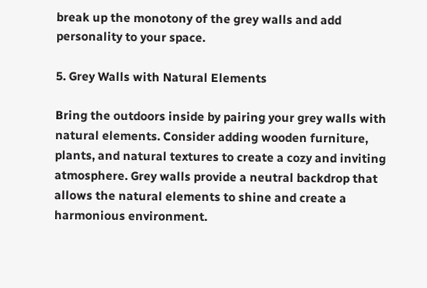break up the monotony of the grey walls and add personality to your space.

5. Grey Walls with Natural Elements

Bring the outdoors inside by pairing your grey walls with natural elements. Consider adding wooden furniture, plants, and natural textures to create a cozy and inviting atmosphere. Grey walls provide a neutral backdrop that allows the natural elements to shine and create a harmonious environment.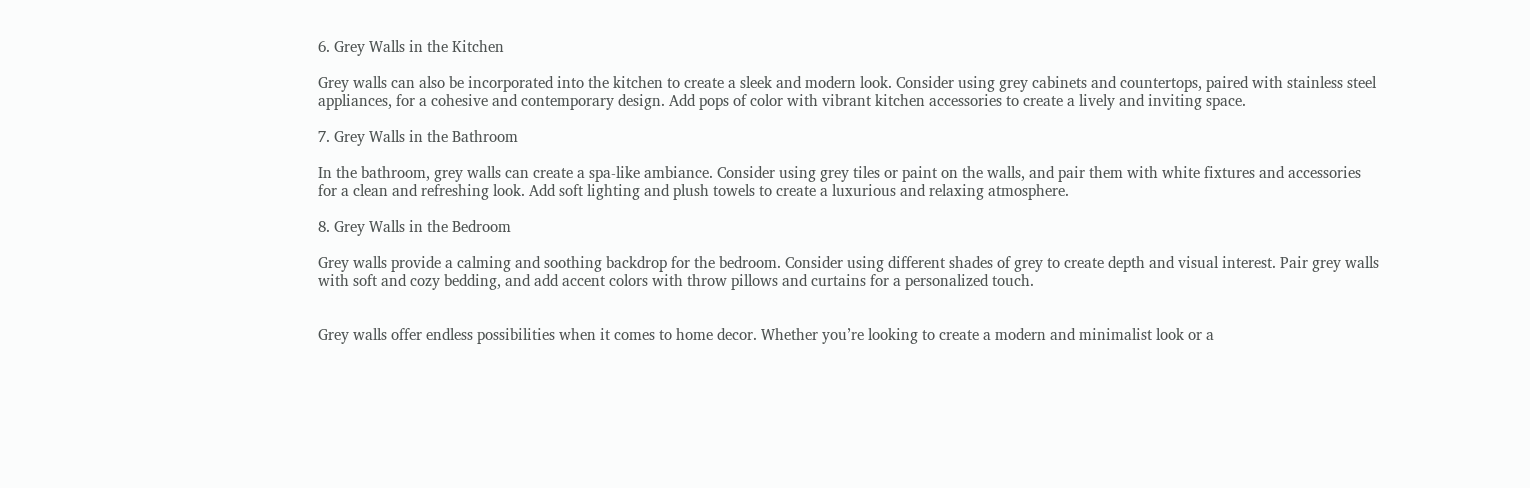6. Grey Walls in the Kitchen

Grey walls can also be incorporated into the kitchen to create a sleek and modern look. Consider using grey cabinets and countertops, paired with stainless steel appliances, for a cohesive and contemporary design. Add pops of color with vibrant kitchen accessories to create a lively and inviting space.

7. Grey Walls in the Bathroom

In the bathroom, grey walls can create a spa-like ambiance. Consider using grey tiles or paint on the walls, and pair them with white fixtures and accessories for a clean and refreshing look. Add soft lighting and plush towels to create a luxurious and relaxing atmosphere.

8. Grey Walls in the Bedroom

Grey walls provide a calming and soothing backdrop for the bedroom. Consider using different shades of grey to create depth and visual interest. Pair grey walls with soft and cozy bedding, and add accent colors with throw pillows and curtains for a personalized touch.


Grey walls offer endless possibilities when it comes to home decor. Whether you’re looking to create a modern and minimalist look or a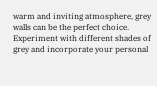warm and inviting atmosphere, grey walls can be the perfect choice. Experiment with different shades of grey and incorporate your personal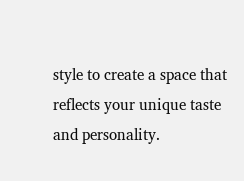style to create a space that reflects your unique taste and personality.